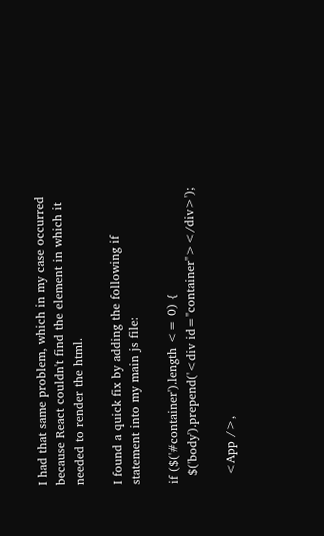I had that same problem, which in my case occurred because React couldn't find the element in which it needed to render the html.

I found a quick fix by adding the following if statement into my main js file:

if ($('#container').length <= 0) {
  $('body').prepend('<div id="container"></div>');

  <App />,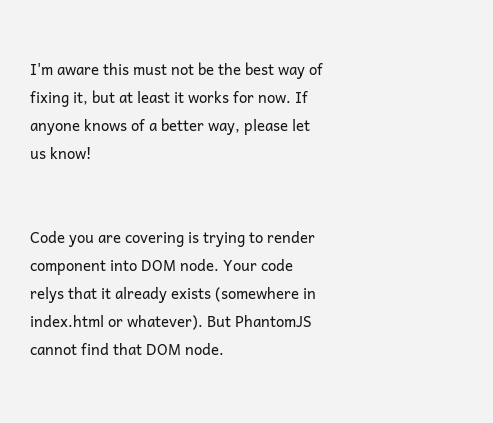I'm aware this must not be the best way of fixing it, but at least it works for now. If anyone knows of a better way, please let us know!


Code you are covering is trying to render component into DOM node. Your code relys that it already exists (somewhere in index.html or whatever). But PhantomJS cannot find that DOM node.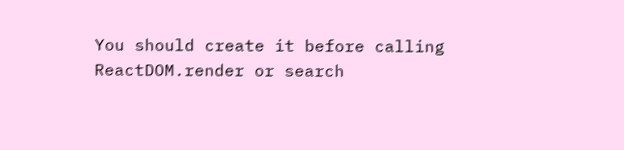You should create it before calling ReactDOM.render or search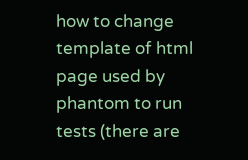how to change template of html page used by phantom to run tests (there are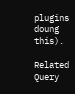plugins doung this).

Related Query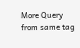More Query from same tag